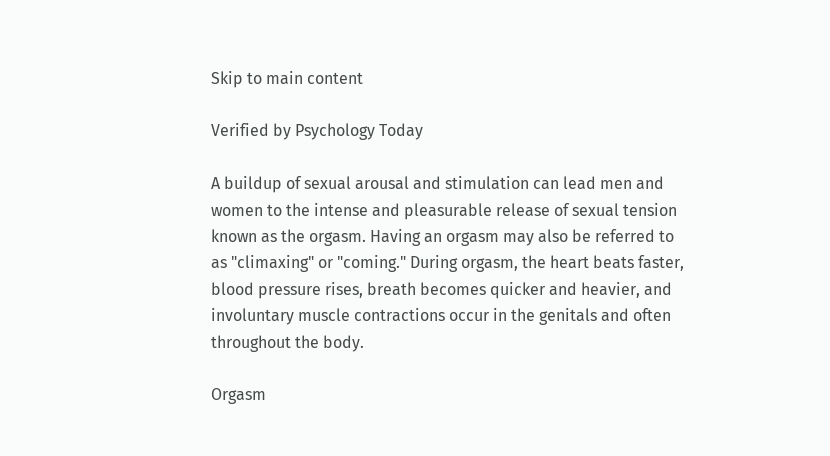Skip to main content

Verified by Psychology Today

A buildup of sexual arousal and stimulation can lead men and women to the intense and pleasurable release of sexual tension known as the orgasm. Having an orgasm may also be referred to as "climaxing" or "coming." During orgasm, the heart beats faster, blood pressure rises, breath becomes quicker and heavier, and involuntary muscle contractions occur in the genitals and often throughout the body.

Orgasm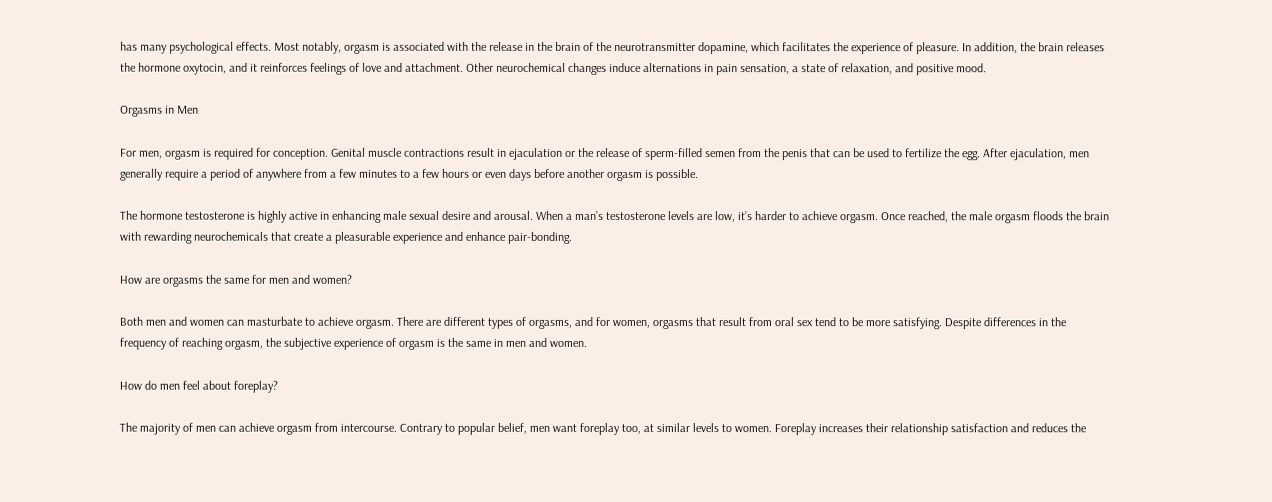has many psychological effects. Most notably, orgasm is associated with the release in the brain of the neurotransmitter dopamine, which facilitates the experience of pleasure. In addition, the brain releases the hormone oxytocin, and it reinforces feelings of love and attachment. Other neurochemical changes induce alternations in pain sensation, a state of relaxation, and positive mood.

Orgasms in Men

For men, orgasm is required for conception. Genital muscle contractions result in ejaculation or the release of sperm-filled semen from the penis that can be used to fertilize the egg. After ejaculation, men generally require a period of anywhere from a few minutes to a few hours or even days before another orgasm is possible.

The hormone testosterone is highly active in enhancing male sexual desire and arousal. When a man’s testosterone levels are low, it’s harder to achieve orgasm. Once reached, the male orgasm floods the brain with rewarding neurochemicals that create a pleasurable experience and enhance pair-bonding.

How are orgasms the same for men and women?

Both men and women can masturbate to achieve orgasm. There are different types of orgasms, and for women, orgasms that result from oral sex tend to be more satisfying. Despite differences in the frequency of reaching orgasm, the subjective experience of orgasm is the same in men and women.

How do men feel about foreplay?

The majority of men can achieve orgasm from intercourse. Contrary to popular belief, men want foreplay too, at similar levels to women. Foreplay increases their relationship satisfaction and reduces the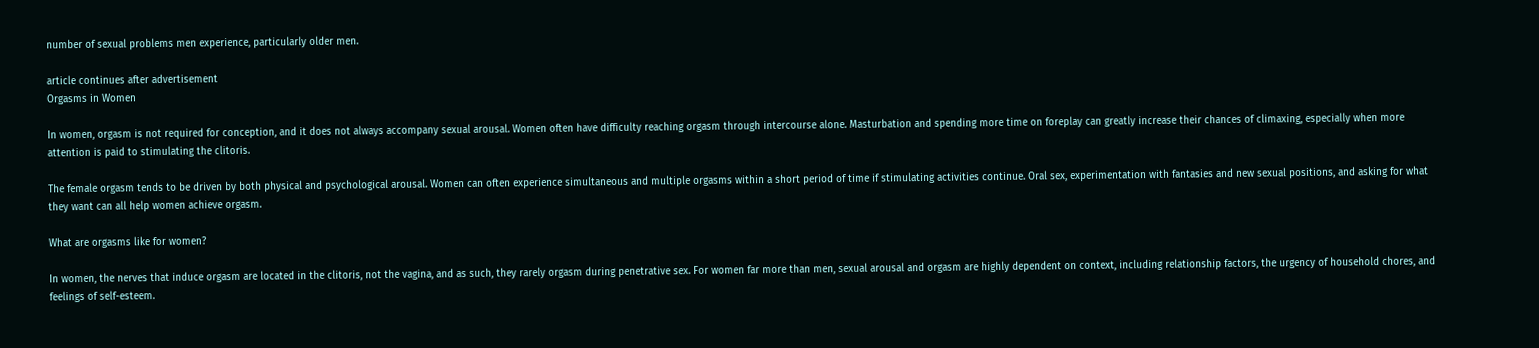number of sexual problems men experience, particularly older men.

article continues after advertisement
Orgasms in Women

In women, orgasm is not required for conception, and it does not always accompany sexual arousal. Women often have difficulty reaching orgasm through intercourse alone. Masturbation and spending more time on foreplay can greatly increase their chances of climaxing, especially when more attention is paid to stimulating the clitoris.

The female orgasm tends to be driven by both physical and psychological arousal. Women can often experience simultaneous and multiple orgasms within a short period of time if stimulating activities continue. Oral sex, experimentation with fantasies and new sexual positions, and asking for what they want can all help women achieve orgasm.

What are orgasms like for women?

In women, the nerves that induce orgasm are located in the clitoris, not the vagina, and as such, they rarely orgasm during penetrative sex. For women far more than men, sexual arousal and orgasm are highly dependent on context, including relationship factors, the urgency of household chores, and feelings of self-esteem.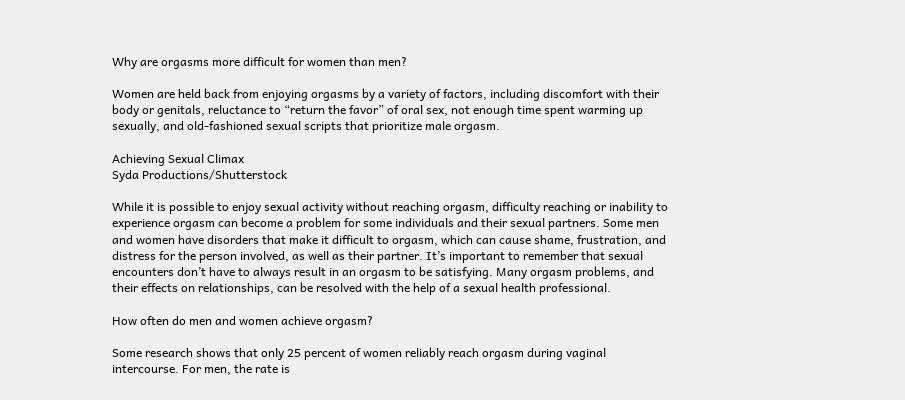Why are orgasms more difficult for women than men?

Women are held back from enjoying orgasms by a variety of factors, including discomfort with their body or genitals, reluctance to “return the favor” of oral sex, not enough time spent warming up sexually, and old-fashioned sexual scripts that prioritize male orgasm.

Achieving Sexual Climax
Syda Productions/Shutterstock

While it is possible to enjoy sexual activity without reaching orgasm, difficulty reaching or inability to experience orgasm can become a problem for some individuals and their sexual partners. Some men and women have disorders that make it difficult to orgasm, which can cause shame, frustration, and distress for the person involved, as well as their partner. It’s important to remember that sexual encounters don’t have to always result in an orgasm to be satisfying. Many orgasm problems, and their effects on relationships, can be resolved with the help of a sexual health professional.

How often do men and women achieve orgasm?

Some research shows that only 25 percent of women reliably reach orgasm during vaginal intercourse. For men, the rate is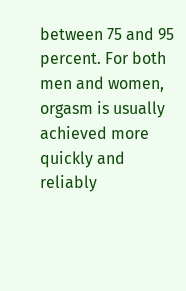between 75 and 95 percent. For both men and women, orgasm is usually achieved more quickly and reliably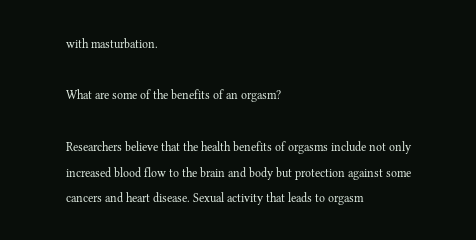with masturbation.

What are some of the benefits of an orgasm?

Researchers believe that the health benefits of orgasms include not only increased blood flow to the brain and body but protection against some cancers and heart disease. Sexual activity that leads to orgasm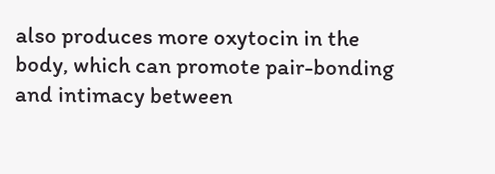also produces more oxytocin in the body, which can promote pair-bonding and intimacy between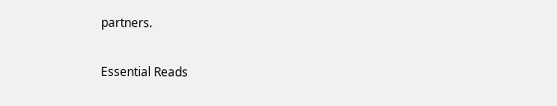partners.

Essential Reads